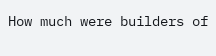How much were builders of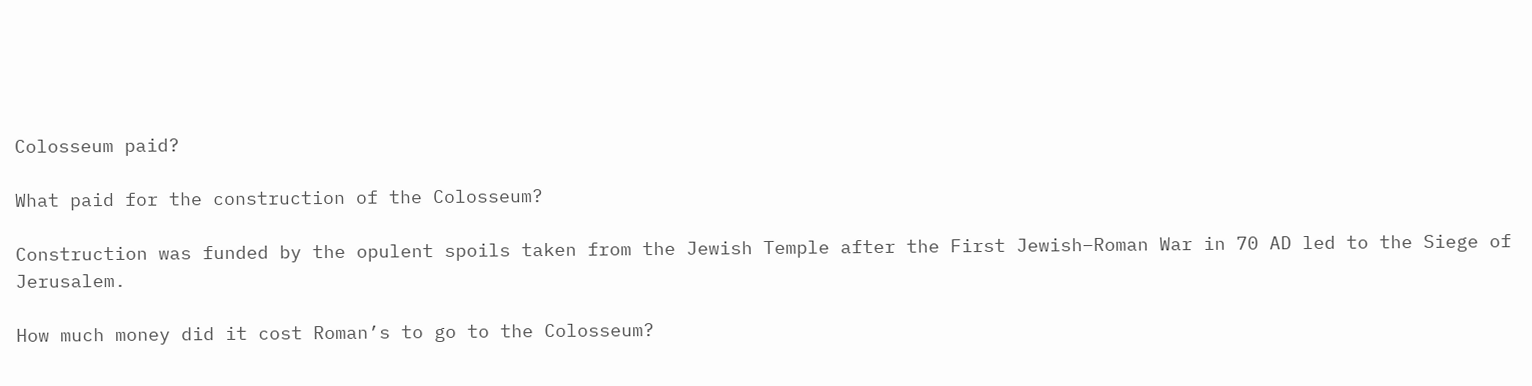Colosseum paid?

What paid for the construction of the Colosseum?

Construction was funded by the opulent spoils taken from the Jewish Temple after the First Jewish–Roman War in 70 AD led to the Siege of Jerusalem.

How much money did it cost Roman’s to go to the Colosseum?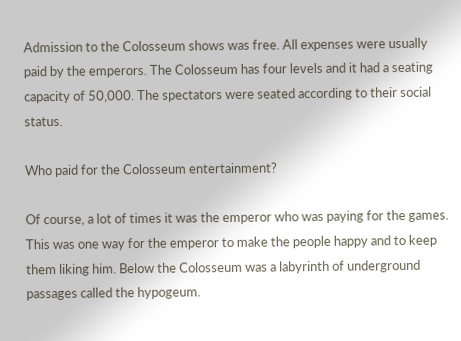Admission to the Colosseum shows was free. All expenses were usually paid by the emperors. The Colosseum has four levels and it had a seating capacity of 50,000. The spectators were seated according to their social status.

Who paid for the Colosseum entertainment?

Of course, a lot of times it was the emperor who was paying for the games. This was one way for the emperor to make the people happy and to keep them liking him. Below the Colosseum was a labyrinth of underground passages called the hypogeum.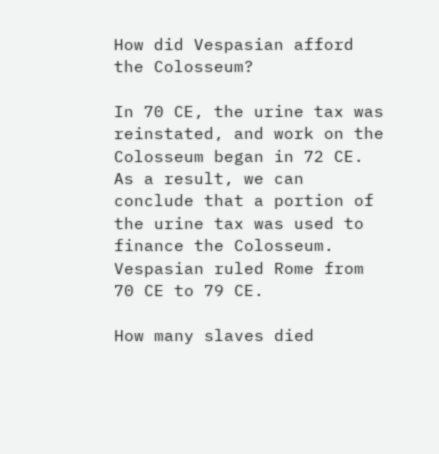How did Vespasian afford the Colosseum?

In 70 CE, the urine tax was reinstated, and work on the Colosseum began in 72 CE. As a result, we can conclude that a portion of the urine tax was used to finance the Colosseum. Vespasian ruled Rome from 70 CE to 79 CE.

How many slaves died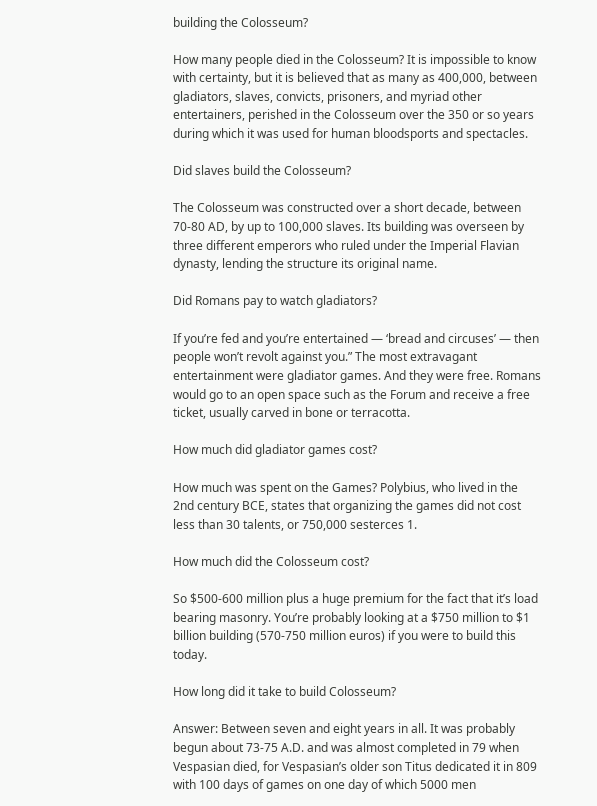building the Colosseum?

How many people died in the Colosseum? It is impossible to know with certainty, but it is believed that as many as 400,000, between gladiators, slaves, convicts, prisoners, and myriad other entertainers, perished in the Colosseum over the 350 or so years during which it was used for human bloodsports and spectacles.

Did slaves build the Colosseum?

The Colosseum was constructed over a short decade, between 70-80 AD, by up to 100,000 slaves. Its building was overseen by three different emperors who ruled under the Imperial Flavian dynasty, lending the structure its original name.

Did Romans pay to watch gladiators?

If you’re fed and you’re entertained ― ‘bread and circuses’ ― then people won’t revolt against you.” The most extravagant entertainment were gladiator games. And they were free. Romans would go to an open space such as the Forum and receive a free ticket, usually carved in bone or terracotta.

How much did gladiator games cost?

How much was spent on the Games? Polybius, who lived in the 2nd century BCE, states that organizing the games did not cost less than 30 talents, or 750,000 sesterces 1.

How much did the Colosseum cost?

So $500-600 million plus a huge premium for the fact that it’s load bearing masonry. You’re probably looking at a $750 million to $1 billion building (570-750 million euros) if you were to build this today.

How long did it take to build Colosseum?

Answer: Between seven and eight years in all. It was probably begun about 73-75 A.D. and was almost completed in 79 when Vespasian died, for Vespasian’s older son Titus dedicated it in 809 with 100 days of games on one day of which 5000 men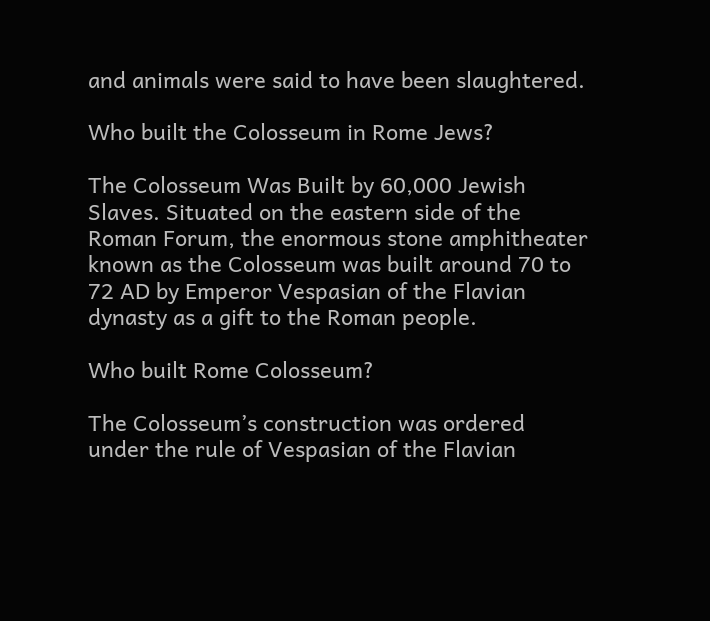and animals were said to have been slaughtered.

Who built the Colosseum in Rome Jews?

The Colosseum Was Built by 60,000 Jewish Slaves. Situated on the eastern side of the Roman Forum, the enormous stone amphitheater known as the Colosseum was built around 70 to 72 AD by Emperor Vespasian of the Flavian dynasty as a gift to the Roman people.

Who built Rome Colosseum?

The Colosseum’s construction was ordered under the rule of Vespasian of the Flavian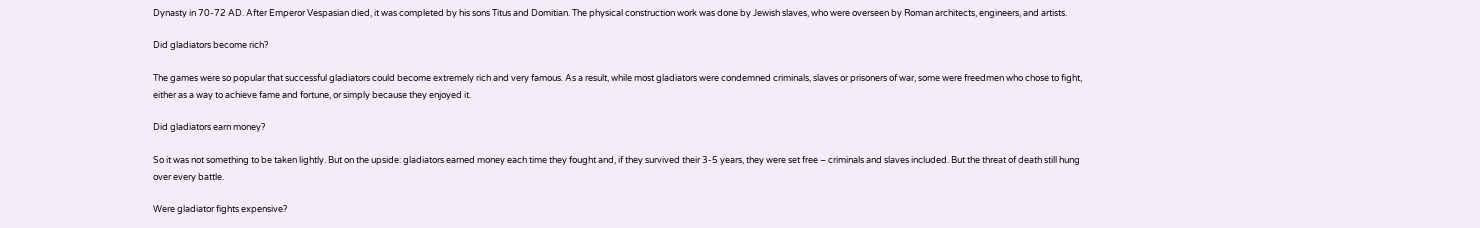Dynasty in 70-72 AD. After Emperor Vespasian died, it was completed by his sons Titus and Domitian. The physical construction work was done by Jewish slaves, who were overseen by Roman architects, engineers, and artists.

Did gladiators become rich?

The games were so popular that successful gladiators could become extremely rich and very famous. As a result, while most gladiators were condemned criminals, slaves or prisoners of war, some were freedmen who chose to fight, either as a way to achieve fame and fortune, or simply because they enjoyed it.

Did gladiators earn money?

So it was not something to be taken lightly. But on the upside: gladiators earned money each time they fought and, if they survived their 3-5 years, they were set free – criminals and slaves included. But the threat of death still hung over every battle.

Were gladiator fights expensive?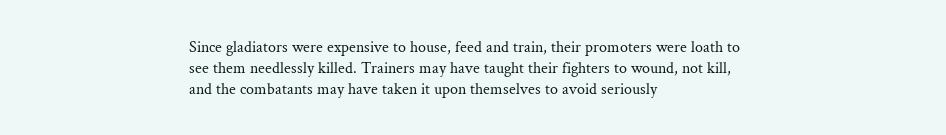Since gladiators were expensive to house, feed and train, their promoters were loath to see them needlessly killed. Trainers may have taught their fighters to wound, not kill, and the combatants may have taken it upon themselves to avoid seriously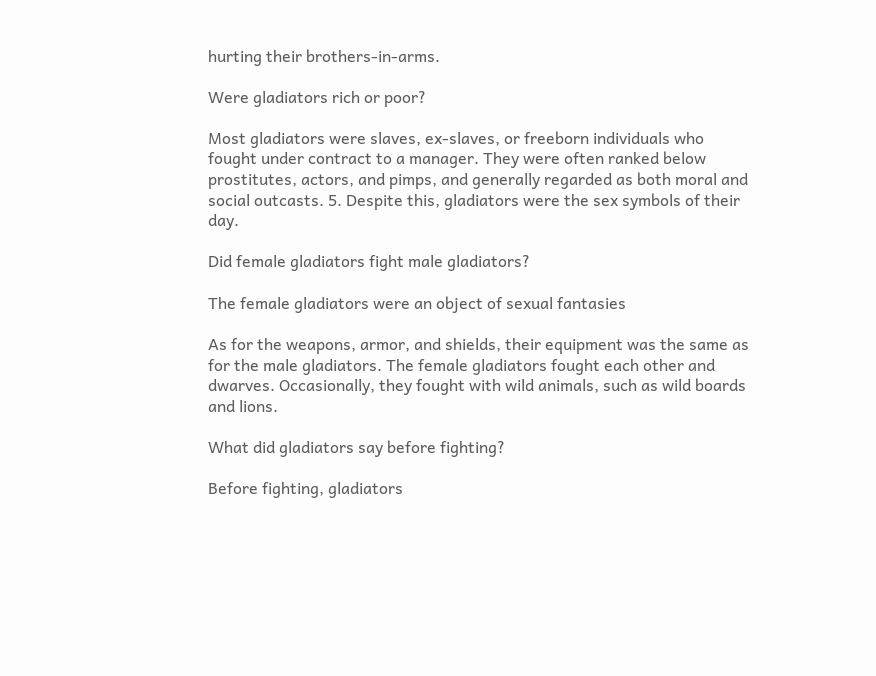hurting their brothers-in-arms.

Were gladiators rich or poor?

Most gladiators were slaves, ex-slaves, or freeborn individuals who fought under contract to a manager. They were often ranked below prostitutes, actors, and pimps, and generally regarded as both moral and social outcasts. 5. Despite this, gladiators were the sex symbols of their day.

Did female gladiators fight male gladiators?

The female gladiators were an object of sexual fantasies

As for the weapons, armor, and shields, their equipment was the same as for the male gladiators. The female gladiators fought each other and dwarves. Occasionally, they fought with wild animals, such as wild boards and lions.

What did gladiators say before fighting?

Before fighting, gladiators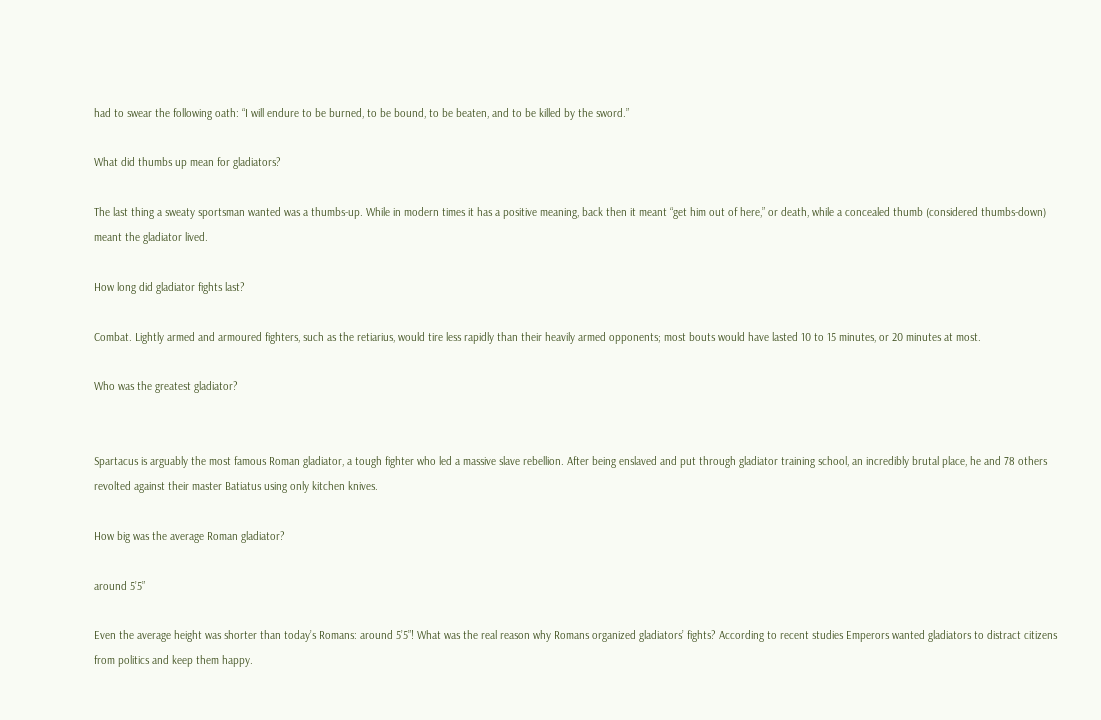had to swear the following oath: “I will endure to be burned, to be bound, to be beaten, and to be killed by the sword.”

What did thumbs up mean for gladiators?

The last thing a sweaty sportsman wanted was a thumbs-up. While in modern times it has a positive meaning, back then it meant “get him out of here,” or death, while a concealed thumb (considered thumbs-down) meant the gladiator lived.

How long did gladiator fights last?

Combat. Lightly armed and armoured fighters, such as the retiarius, would tire less rapidly than their heavily armed opponents; most bouts would have lasted 10 to 15 minutes, or 20 minutes at most.

Who was the greatest gladiator?


Spartacus is arguably the most famous Roman gladiator, a tough fighter who led a massive slave rebellion. After being enslaved and put through gladiator training school, an incredibly brutal place, he and 78 others revolted against their master Batiatus using only kitchen knives.

How big was the average Roman gladiator?

around 5’5”

Even the average height was shorter than today’s Romans: around 5’5”! What was the real reason why Romans organized gladiators’ fights? According to recent studies Emperors wanted gladiators to distract citizens from politics and keep them happy.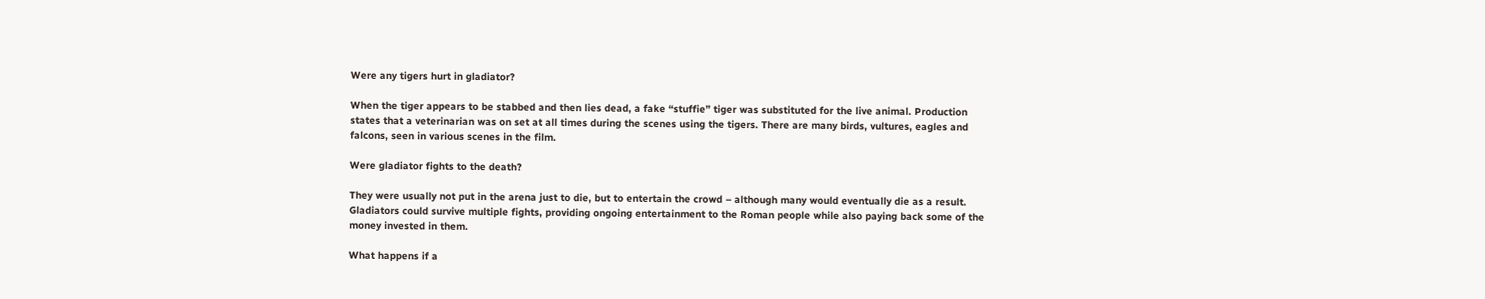Were any tigers hurt in gladiator?

When the tiger appears to be stabbed and then lies dead, a fake “stuffie” tiger was substituted for the live animal. Production states that a veterinarian was on set at all times during the scenes using the tigers. There are many birds, vultures, eagles and falcons, seen in various scenes in the film.

Were gladiator fights to the death?

They were usually not put in the arena just to die, but to entertain the crowd – although many would eventually die as a result. Gladiators could survive multiple fights, providing ongoing entertainment to the Roman people while also paying back some of the money invested in them.

What happens if a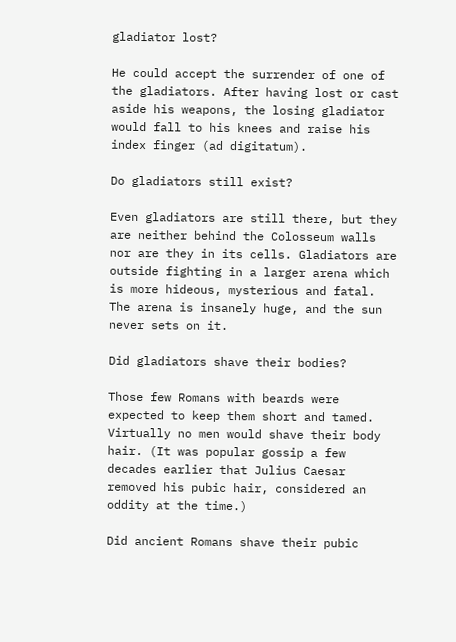gladiator lost?

He could accept the surrender of one of the gladiators. After having lost or cast aside his weapons, the losing gladiator would fall to his knees and raise his index finger (ad digitatum).

Do gladiators still exist?

Even gladiators are still there, but they are neither behind the Colosseum walls nor are they in its cells. Gladiators are outside fighting in a larger arena which is more hideous, mysterious and fatal. The arena is insanely huge, and the sun never sets on it.

Did gladiators shave their bodies?

Those few Romans with beards were expected to keep them short and tamed. Virtually no men would shave their body hair. (It was popular gossip a few decades earlier that Julius Caesar removed his pubic hair, considered an oddity at the time.)

Did ancient Romans shave their pubic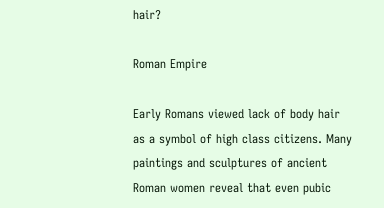hair?

Roman Empire

Early Romans viewed lack of body hair as a symbol of high class citizens. Many paintings and sculptures of ancient Roman women reveal that even pubic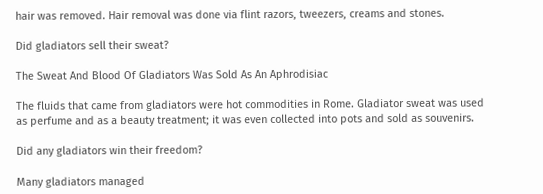hair was removed. Hair removal was done via flint razors, tweezers, creams and stones.

Did gladiators sell their sweat?

The Sweat And Blood Of Gladiators Was Sold As An Aphrodisiac

The fluids that came from gladiators were hot commodities in Rome. Gladiator sweat was used as perfume and as a beauty treatment; it was even collected into pots and sold as souvenirs.

Did any gladiators win their freedom?

Many gladiators managed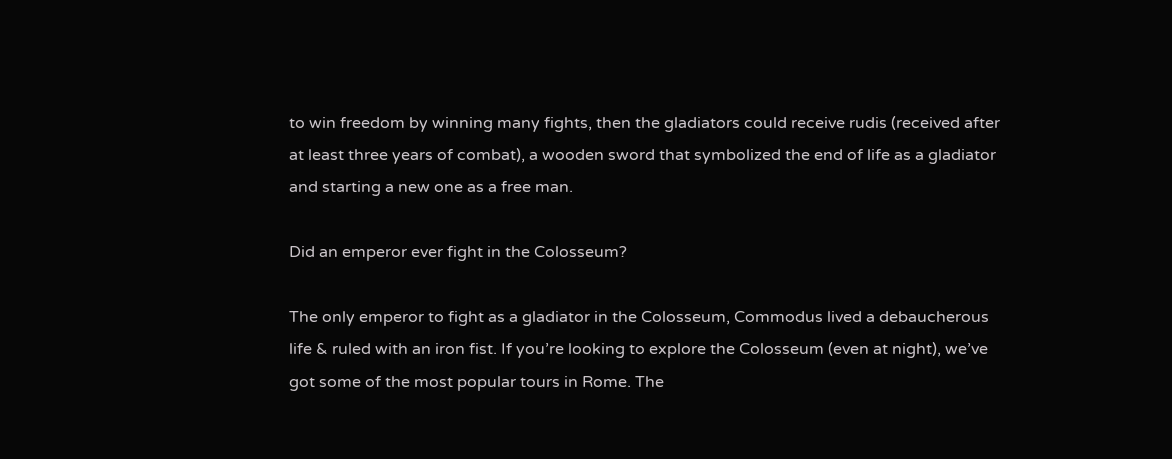to win freedom by winning many fights, then the gladiators could receive rudis (received after at least three years of combat), a wooden sword that symbolized the end of life as a gladiator and starting a new one as a free man.

Did an emperor ever fight in the Colosseum?

The only emperor to fight as a gladiator in the Colosseum, Commodus lived a debaucherous life & ruled with an iron fist. If you’re looking to explore the Colosseum (even at night), we’ve got some of the most popular tours in Rome. The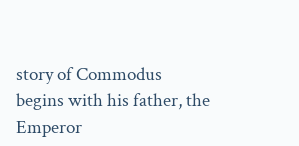story of Commodus begins with his father, the Emperor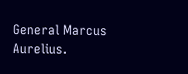General Marcus Aurelius.